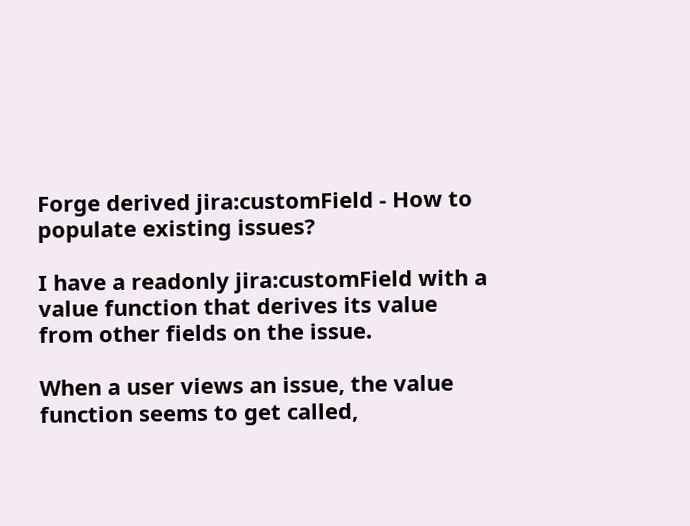Forge derived jira:customField - How to populate existing issues?

I have a readonly jira:customField with a value function that derives its value from other fields on the issue.

When a user views an issue, the value function seems to get called,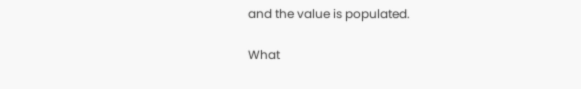and the value is populated.

What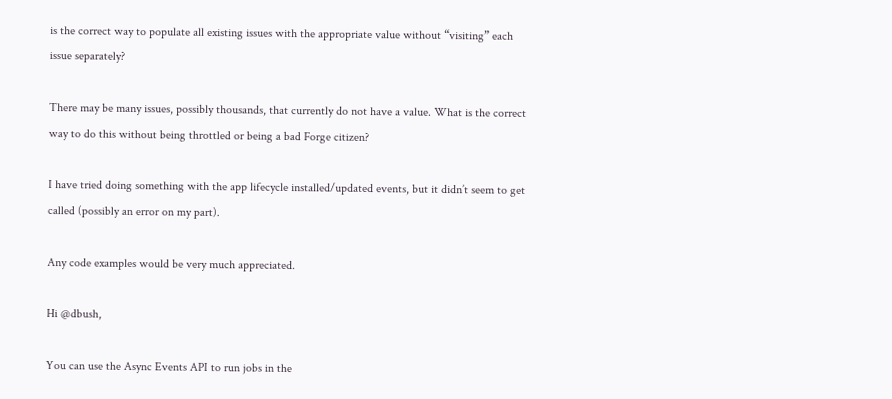is the correct way to populate all existing issues with the appropriate value without “visiting” each issue separately?

There may be many issues, possibly thousands, that currently do not have a value. What is the correct way to do this without being throttled or being a bad Forge citizen?

I have tried doing something with the app lifecycle installed/updated events, but it didn’t seem to get called (possibly an error on my part).

Any code examples would be very much appreciated.

Hi @dbush,

You can use the Async Events API to run jobs in the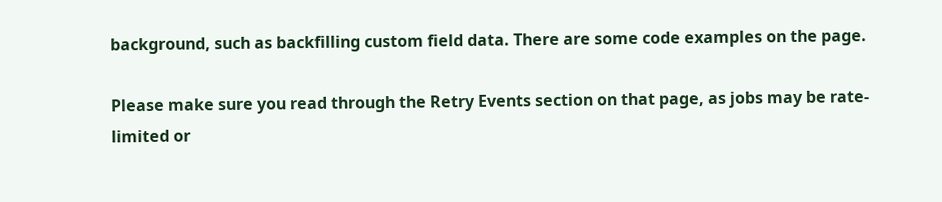background, such as backfilling custom field data. There are some code examples on the page.

Please make sure you read through the Retry Events section on that page, as jobs may be rate-limited or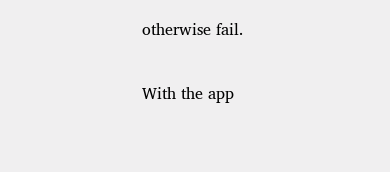otherwise fail.

With the app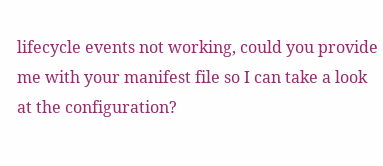lifecycle events not working, could you provide me with your manifest file so I can take a look at the configuration?